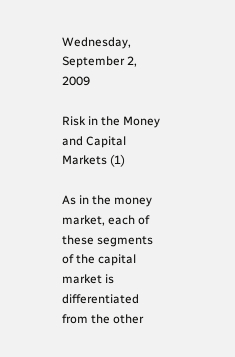Wednesday, September 2, 2009

Risk in the Money and Capital Markets (1)

As in the money market, each of these segments of the capital market is differentiated from the other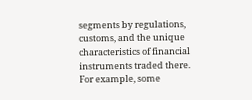segments by regulations, customs, and the unique characteristics of financial instruments traded there. For example, some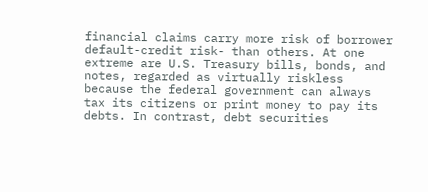financial claims carry more risk of borrower default-credit risk- than others. At one extreme are U.S. Treasury bills, bonds, and notes, regarded as virtually riskless because the federal government can always tax its citizens or print money to pay its debts. In contrast, debt securities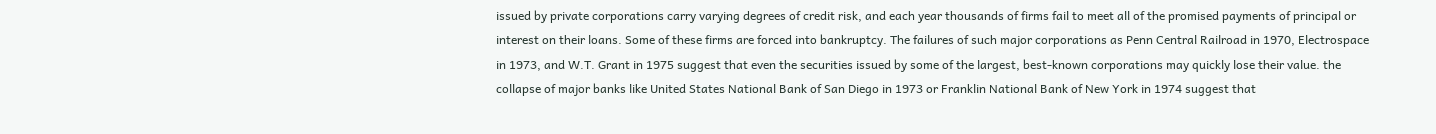issued by private corporations carry varying degrees of credit risk, and each year thousands of firms fail to meet all of the promised payments of principal or interest on their loans. Some of these firms are forced into bankruptcy. The failures of such major corporations as Penn Central Railroad in 1970, Electrospace in 1973, and W.T. Grant in 1975 suggest that even the securities issued by some of the largest, best-known corporations may quickly lose their value. the collapse of major banks like United States National Bank of San Diego in 1973 or Franklin National Bank of New York in 1974 suggest that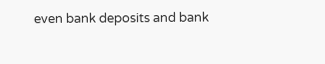even bank deposits and bank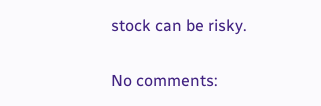stock can be risky.

No comments: